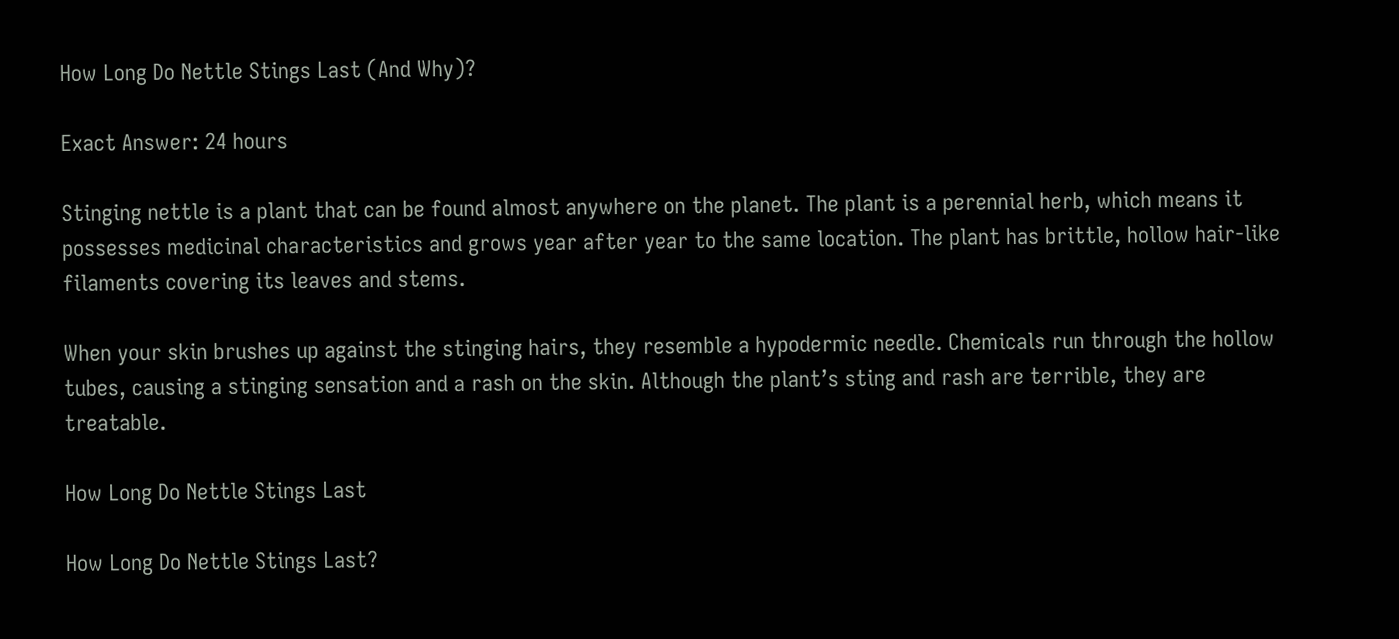How Long Do Nettle Stings Last (And Why)?

Exact Answer: 24 hours

Stinging nettle is a plant that can be found almost anywhere on the planet. The plant is a perennial herb, which means it possesses medicinal characteristics and grows year after year to the same location. The plant has brittle, hollow hair-like filaments covering its leaves and stems.

When your skin brushes up against the stinging hairs, they resemble a hypodermic needle. Chemicals run through the hollow tubes, causing a stinging sensation and a rash on the skin. Although the plant’s sting and rash are terrible, they are treatable.

How Long Do Nettle Stings Last

How Long Do Nettle Stings Last?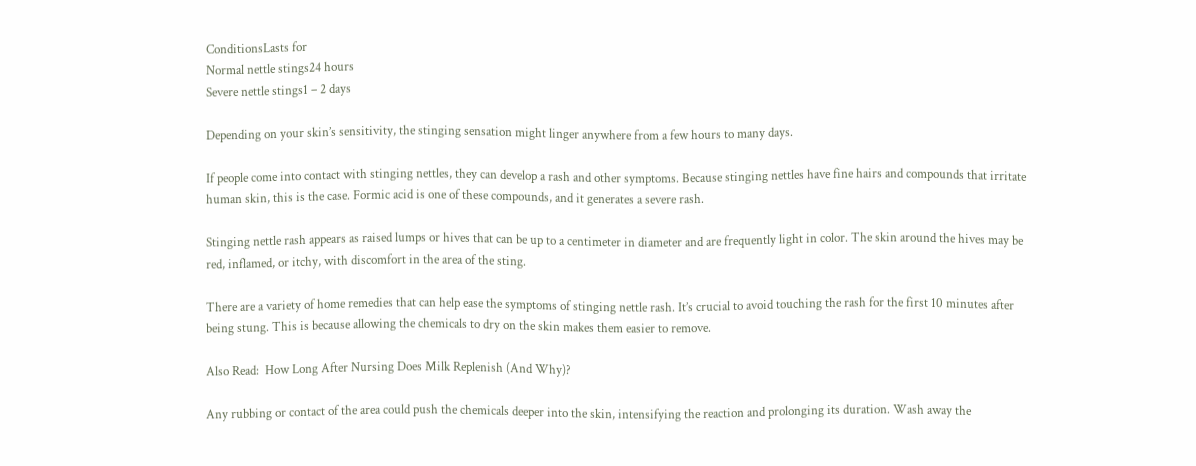ConditionsLasts for
Normal nettle stings24 hours
Severe nettle stings1 – 2 days

Depending on your skin’s sensitivity, the stinging sensation might linger anywhere from a few hours to many days.

If people come into contact with stinging nettles, they can develop a rash and other symptoms. Because stinging nettles have fine hairs and compounds that irritate human skin, this is the case. Formic acid is one of these compounds, and it generates a severe rash.

Stinging nettle rash appears as raised lumps or hives that can be up to a centimeter in diameter and are frequently light in color. The skin around the hives may be red, inflamed, or itchy, with discomfort in the area of the sting.

There are a variety of home remedies that can help ease the symptoms of stinging nettle rash. It’s crucial to avoid touching the rash for the first 10 minutes after being stung. This is because allowing the chemicals to dry on the skin makes them easier to remove.

Also Read:  How Long After Nursing Does Milk Replenish (And Why)?

Any rubbing or contact of the area could push the chemicals deeper into the skin, intensifying the reaction and prolonging its duration. Wash away the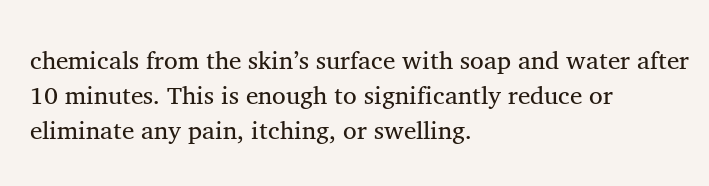chemicals from the skin’s surface with soap and water after 10 minutes. This is enough to significantly reduce or eliminate any pain, itching, or swelling.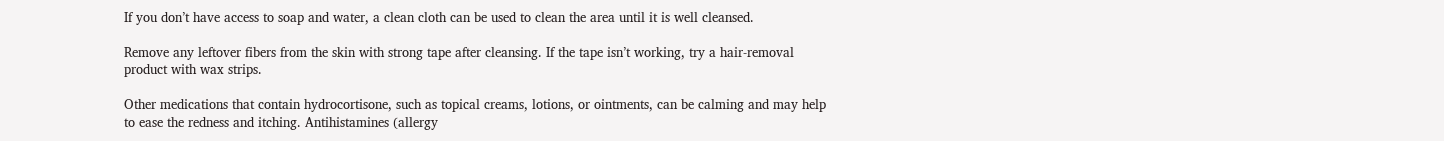If you don’t have access to soap and water, a clean cloth can be used to clean the area until it is well cleansed.

Remove any leftover fibers from the skin with strong tape after cleansing. If the tape isn’t working, try a hair-removal product with wax strips.

Other medications that contain hydrocortisone, such as topical creams, lotions, or ointments, can be calming and may help to ease the redness and itching. Antihistamines (allergy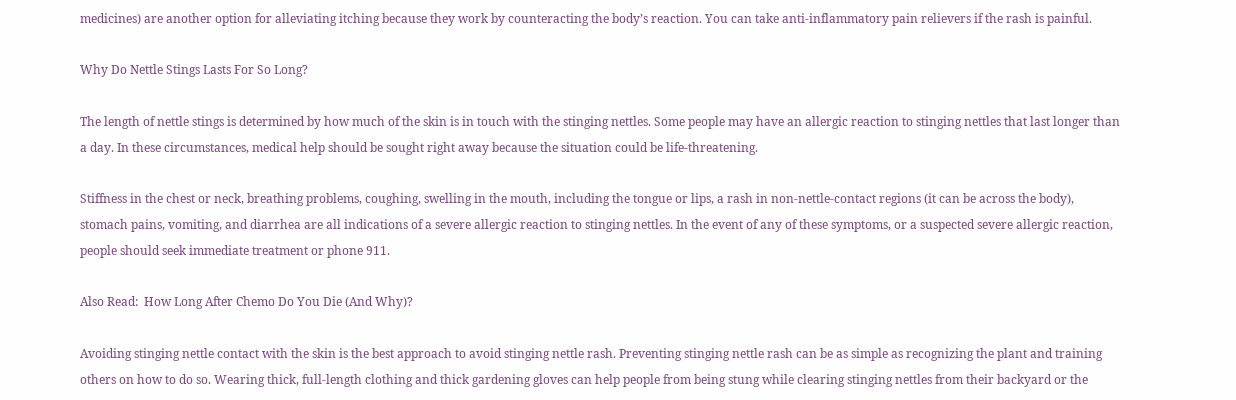medicines) are another option for alleviating itching because they work by counteracting the body’s reaction. You can take anti-inflammatory pain relievers if the rash is painful.

Why Do Nettle Stings Lasts For So Long?

The length of nettle stings is determined by how much of the skin is in touch with the stinging nettles. Some people may have an allergic reaction to stinging nettles that last longer than a day. In these circumstances, medical help should be sought right away because the situation could be life-threatening.

Stiffness in the chest or neck, breathing problems, coughing, swelling in the mouth, including the tongue or lips, a rash in non-nettle-contact regions (it can be across the body), stomach pains, vomiting, and diarrhea are all indications of a severe allergic reaction to stinging nettles. In the event of any of these symptoms, or a suspected severe allergic reaction, people should seek immediate treatment or phone 911.

Also Read:  How Long After Chemo Do You Die (And Why)?

Avoiding stinging nettle contact with the skin is the best approach to avoid stinging nettle rash. Preventing stinging nettle rash can be as simple as recognizing the plant and training others on how to do so. Wearing thick, full-length clothing and thick gardening gloves can help people from being stung while clearing stinging nettles from their backyard or the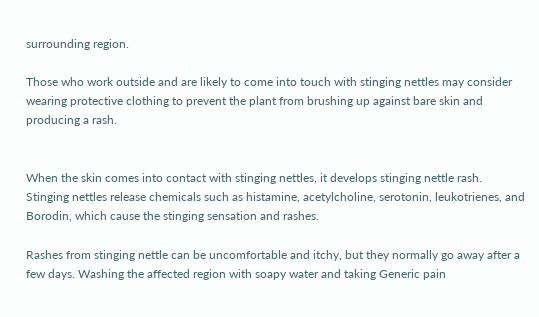surrounding region.

Those who work outside and are likely to come into touch with stinging nettles may consider wearing protective clothing to prevent the plant from brushing up against bare skin and producing a rash.


When the skin comes into contact with stinging nettles, it develops stinging nettle rash. Stinging nettles release chemicals such as histamine, acetylcholine, serotonin, leukotrienes, and Borodin, which cause the stinging sensation and rashes.

Rashes from stinging nettle can be uncomfortable and itchy, but they normally go away after a few days. Washing the affected region with soapy water and taking Generic pain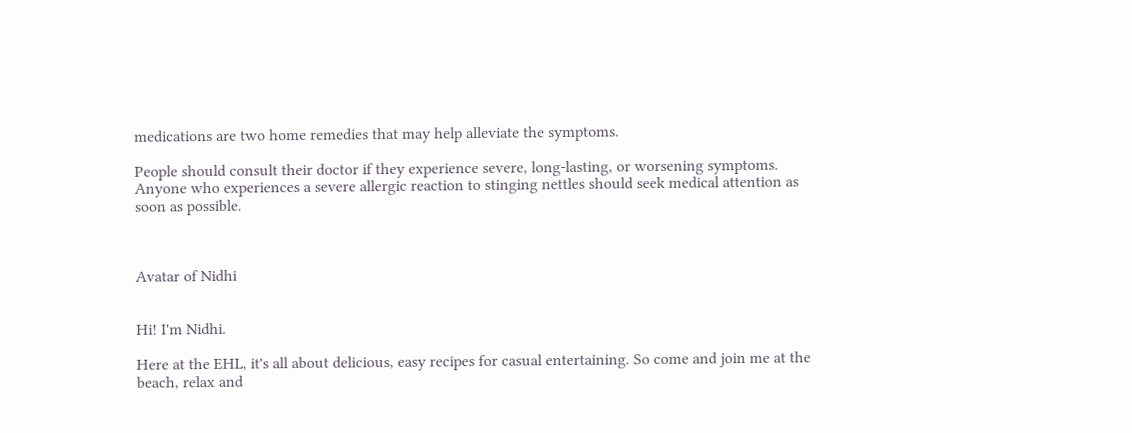medications are two home remedies that may help alleviate the symptoms.

People should consult their doctor if they experience severe, long-lasting, or worsening symptoms. Anyone who experiences a severe allergic reaction to stinging nettles should seek medical attention as soon as possible.



Avatar of Nidhi


Hi! I'm Nidhi.

Here at the EHL, it's all about delicious, easy recipes for casual entertaining. So come and join me at the beach, relax and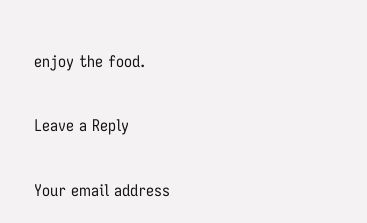enjoy the food.

Leave a Reply

Your email address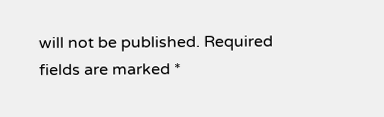will not be published. Required fields are marked *